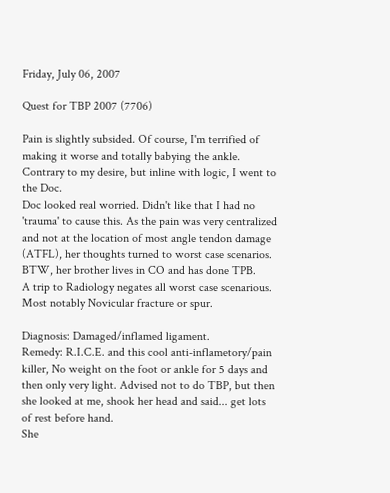Friday, July 06, 2007

Quest for TBP 2007 (7706)

Pain is slightly subsided. Of course, I'm terrified of making it worse and totally babying the ankle.
Contrary to my desire, but inline with logic, I went to the Doc.
Doc looked real worried. Didn't like that I had no 'trauma' to cause this. As the pain was very centralized and not at the location of most angle tendon damage (ATFL), her thoughts turned to worst case scenarios. BTW, her brother lives in CO and has done TPB.
A trip to Radiology negates all worst case scenarious. Most notably Novicular fracture or spur.

Diagnosis: Damaged/inflamed ligament.
Remedy: R.I.C.E. and this cool anti-inflametory/pain killer, No weight on the foot or ankle for 5 days and then only very light. Advised not to do TBP, but then she looked at me, shook her head and said... get lots of rest before hand.
She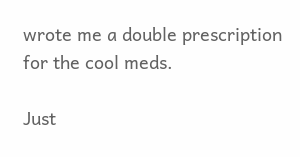wrote me a double prescription for the cool meds.

Just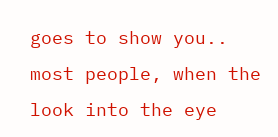goes to show you.. most people, when the look into the eye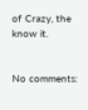of Crazy, the know it.


No comments: